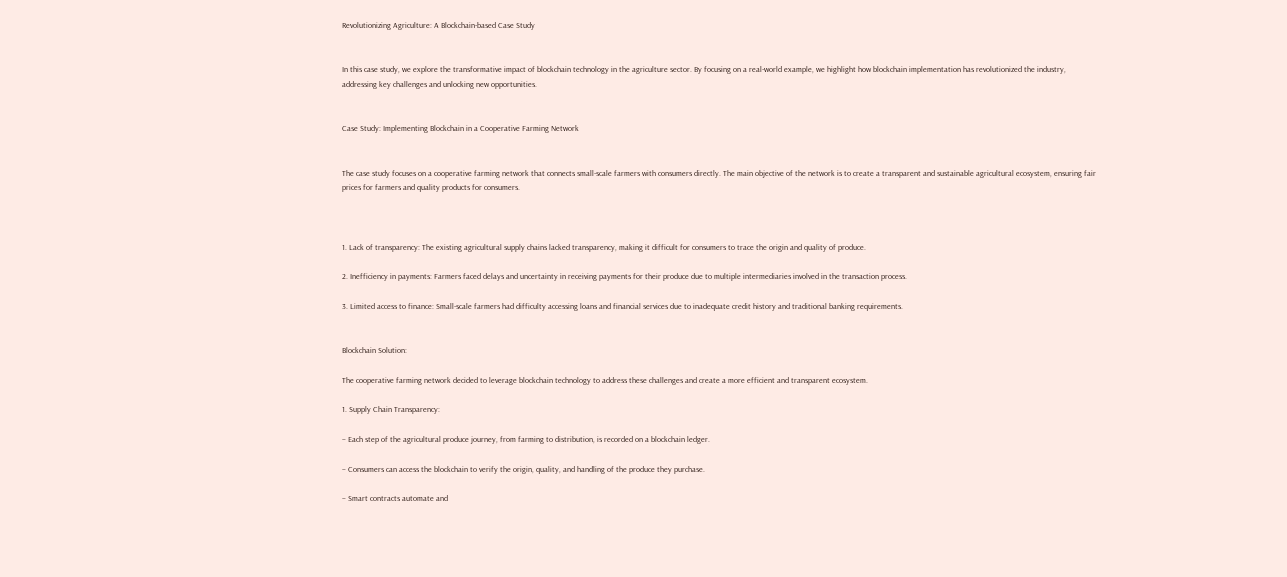Revolutionizing Agriculture: A Blockchain-based Case Study


In this case study, we explore the transformative impact of blockchain technology in the agriculture sector. By focusing on a real-world example, we highlight how blockchain implementation has revolutionized the industry, addressing key challenges and unlocking new opportunities.


Case Study: Implementing Blockchain in a Cooperative Farming Network


The case study focuses on a cooperative farming network that connects small-scale farmers with consumers directly. The main objective of the network is to create a transparent and sustainable agricultural ecosystem, ensuring fair prices for farmers and quality products for consumers.



1. Lack of transparency: The existing agricultural supply chains lacked transparency, making it difficult for consumers to trace the origin and quality of produce.

2. Inefficiency in payments: Farmers faced delays and uncertainty in receiving payments for their produce due to multiple intermediaries involved in the transaction process.

3. Limited access to finance: Small-scale farmers had difficulty accessing loans and financial services due to inadequate credit history and traditional banking requirements.


Blockchain Solution:

The cooperative farming network decided to leverage blockchain technology to address these challenges and create a more efficient and transparent ecosystem.

1. Supply Chain Transparency:

– Each step of the agricultural produce journey, from farming to distribution, is recorded on a blockchain ledger.

– Consumers can access the blockchain to verify the origin, quality, and handling of the produce they purchase.

– Smart contracts automate and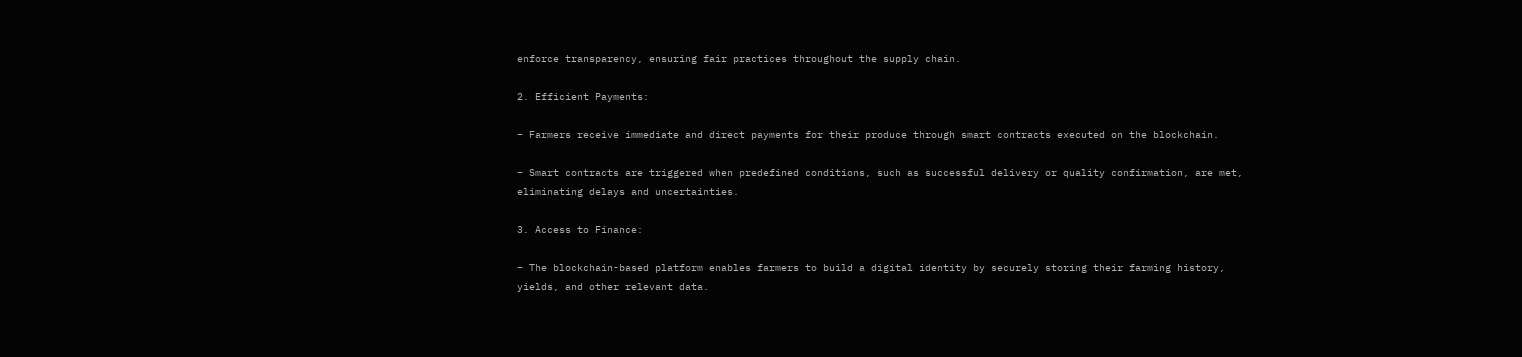enforce transparency, ensuring fair practices throughout the supply chain.

2. Efficient Payments:

– Farmers receive immediate and direct payments for their produce through smart contracts executed on the blockchain.

– Smart contracts are triggered when predefined conditions, such as successful delivery or quality confirmation, are met, eliminating delays and uncertainties.

3. Access to Finance:

– The blockchain-based platform enables farmers to build a digital identity by securely storing their farming history, yields, and other relevant data.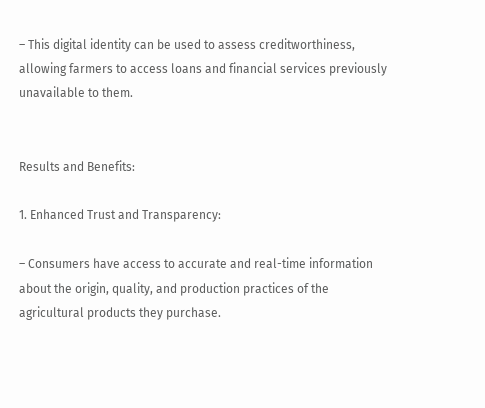– This digital identity can be used to assess creditworthiness, allowing farmers to access loans and financial services previously unavailable to them.


Results and Benefits:

1. Enhanced Trust and Transparency:

– Consumers have access to accurate and real-time information about the origin, quality, and production practices of the agricultural products they purchase.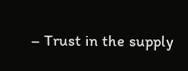– Trust in the supply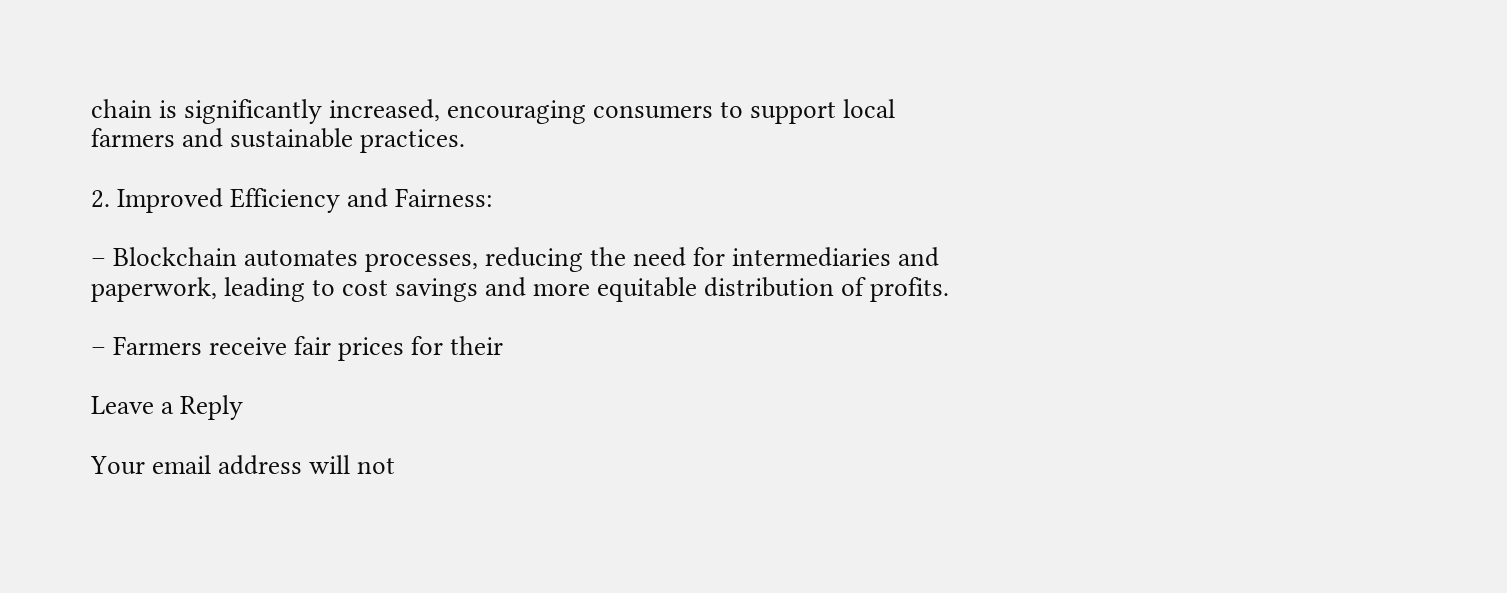chain is significantly increased, encouraging consumers to support local farmers and sustainable practices.

2. Improved Efficiency and Fairness:

– Blockchain automates processes, reducing the need for intermediaries and paperwork, leading to cost savings and more equitable distribution of profits.

– Farmers receive fair prices for their

Leave a Reply

Your email address will not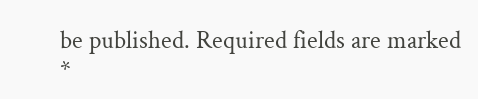be published. Required fields are marked *